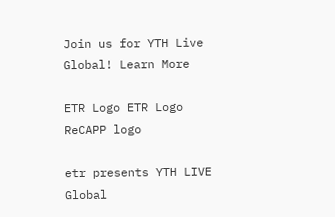Join us for YTH Live Global! Learn More

ETR Logo ETR Logo ReCAPP logo

etr presents YTH LIVE Global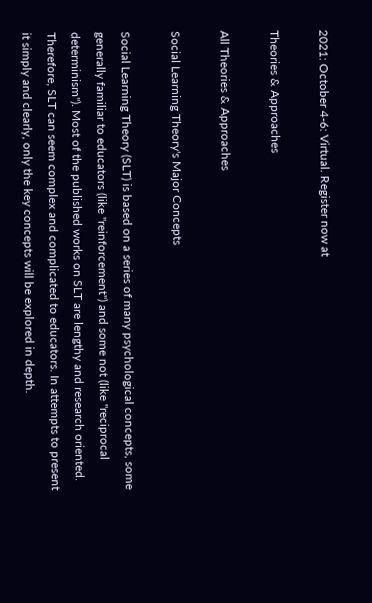2021: October 4-6: Virtual. Register now at

Theories & Approaches

All Theories & Approaches

Social Learning Theory's Major Concepts

Social Learning Theory (SLT) is based on a series of many psychological concepts, some generally familiar to educators (like "reinforcement") and some not (like "reciprocal determinism"). Most of the published works on SLT are lengthy and research oriented. Therefore, SLT can seem complex and complicated to educators. In attempts to present it simply and clearly, only the key concepts will be explored in depth.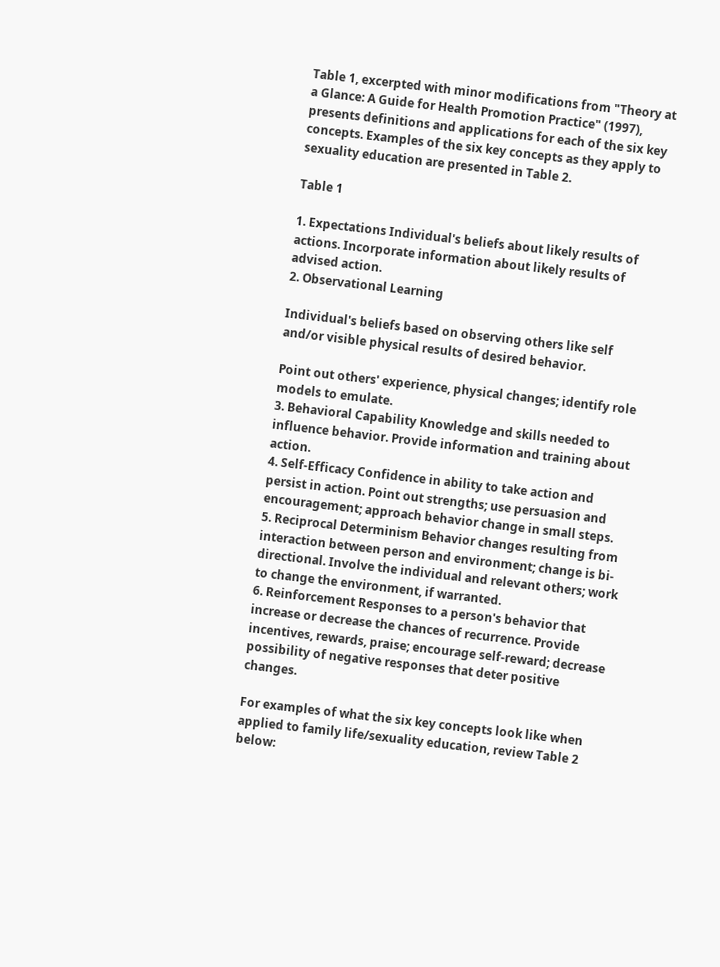Table 1, excerpted with minor modifications from "Theory at a Glance: A Guide for Health Promotion Practice" (1997), presents definitions and applications for each of the six key concepts. Examples of the six key concepts as they apply to sexuality education are presented in Table 2.

Table 1

1. Expectations Individual's beliefs about likely results of actions. Incorporate information about likely results of advised action.
2. Observational Learning

Individual's beliefs based on observing others like self and/or visible physical results of desired behavior.

Point out others' experience, physical changes; identify role models to emulate.
3. Behavioral Capability Knowledge and skills needed to influence behavior. Provide information and training about action.
4. Self-Efficacy Confidence in ability to take action and persist in action. Point out strengths; use persuasion and encouragement; approach behavior change in small steps.
5. Reciprocal Determinism Behavior changes resulting from interaction between person and environment; change is bi-directional. Involve the individual and relevant others; work to change the environment, if warranted.
6. Reinforcement Responses to a person's behavior that increase or decrease the chances of recurrence. Provide incentives, rewards, praise; encourage self-reward; decrease possibility of negative responses that deter positive changes.

For examples of what the six key concepts look like when applied to family life/sexuality education, review Table 2 below: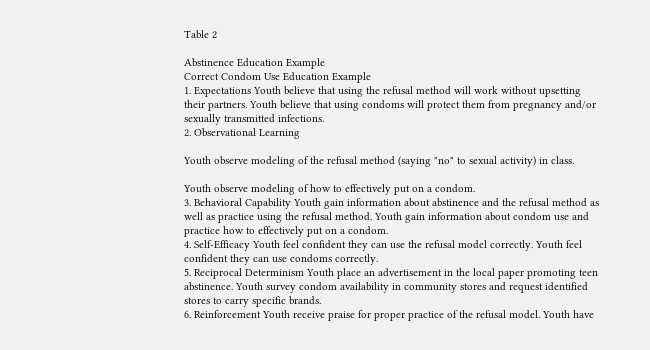Table 2

Abstinence Education Example
Correct Condom Use Education Example
1. Expectations Youth believe that using the refusal method will work without upsetting their partners. Youth believe that using condoms will protect them from pregnancy and/or sexually transmitted infections.
2. Observational Learning

Youth observe modeling of the refusal method (saying "no" to sexual activity) in class.

Youth observe modeling of how to effectively put on a condom.
3. Behavioral Capability Youth gain information about abstinence and the refusal method as well as practice using the refusal method. Youth gain information about condom use and practice how to effectively put on a condom.
4. Self-Efficacy Youth feel confident they can use the refusal model correctly. Youth feel confident they can use condoms correctly.
5. Reciprocal Determinism Youth place an advertisement in the local paper promoting teen abstinence. Youth survey condom availability in community stores and request identified stores to carry specific brands.
6. Reinforcement Youth receive praise for proper practice of the refusal model. Youth have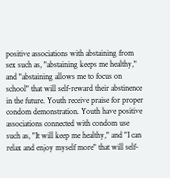positive associations with abstaining from sex such as, "abstaining keeps me healthy," and "abstaining allows me to focus on school" that will self-reward their abstinence in the future. Youth receive praise for proper condom demonstration. Youth have positive associations connected with condom use such as, "It will keep me healthy," and "I can relax and enjoy myself more" that will self-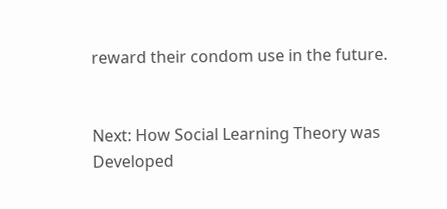reward their condom use in the future.


Next: How Social Learning Theory was Developed